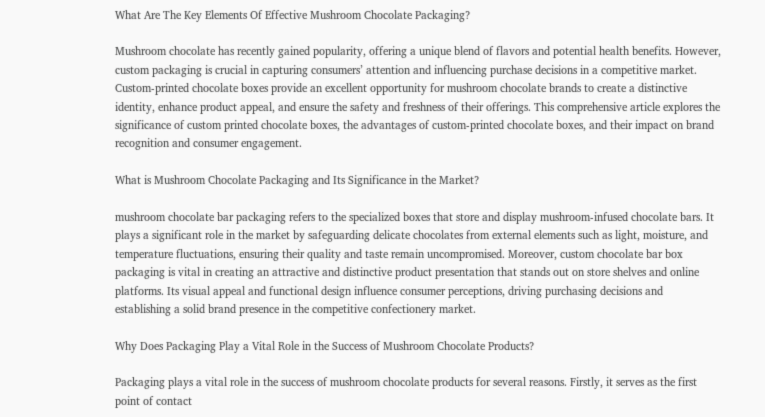What Are The Key Elements Of Effective Mushroom Chocolate Packaging?

Mushroom chocolate has recently gained popularity, offering a unique blend of flavors and potential health benefits. However, custom packaging is crucial in capturing consumers’ attention and influencing purchase decisions in a competitive market. Custom-printed chocolate boxes provide an excellent opportunity for mushroom chocolate brands to create a distinctive identity, enhance product appeal, and ensure the safety and freshness of their offerings. This comprehensive article explores the significance of custom printed chocolate boxes, the advantages of custom-printed chocolate boxes, and their impact on brand recognition and consumer engagement.

What is Mushroom Chocolate Packaging and Its Significance in the Market?

mushroom chocolate bar packaging refers to the specialized boxes that store and display mushroom-infused chocolate bars. It plays a significant role in the market by safeguarding delicate chocolates from external elements such as light, moisture, and temperature fluctuations, ensuring their quality and taste remain uncompromised. Moreover, custom chocolate bar box packaging is vital in creating an attractive and distinctive product presentation that stands out on store shelves and online platforms. Its visual appeal and functional design influence consumer perceptions, driving purchasing decisions and establishing a solid brand presence in the competitive confectionery market.

Why Does Packaging Play a Vital Role in the Success of Mushroom Chocolate Products?

Packaging plays a vital role in the success of mushroom chocolate products for several reasons. Firstly, it serves as the first point of contact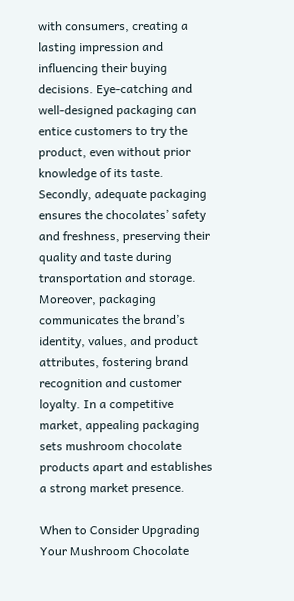with consumers, creating a lasting impression and influencing their buying decisions. Eye-catching and well-designed packaging can entice customers to try the product, even without prior knowledge of its taste. Secondly, adequate packaging ensures the chocolates’ safety and freshness, preserving their quality and taste during transportation and storage. Moreover, packaging communicates the brand’s identity, values, and product attributes, fostering brand recognition and customer loyalty. In a competitive market, appealing packaging sets mushroom chocolate products apart and establishes a strong market presence.

When to Consider Upgrading Your Mushroom Chocolate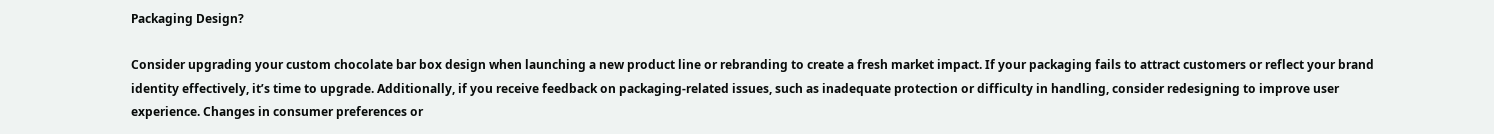Packaging Design?

Consider upgrading your custom chocolate bar box design when launching a new product line or rebranding to create a fresh market impact. If your packaging fails to attract customers or reflect your brand identity effectively, it’s time to upgrade. Additionally, if you receive feedback on packaging-related issues, such as inadequate protection or difficulty in handling, consider redesigning to improve user experience. Changes in consumer preferences or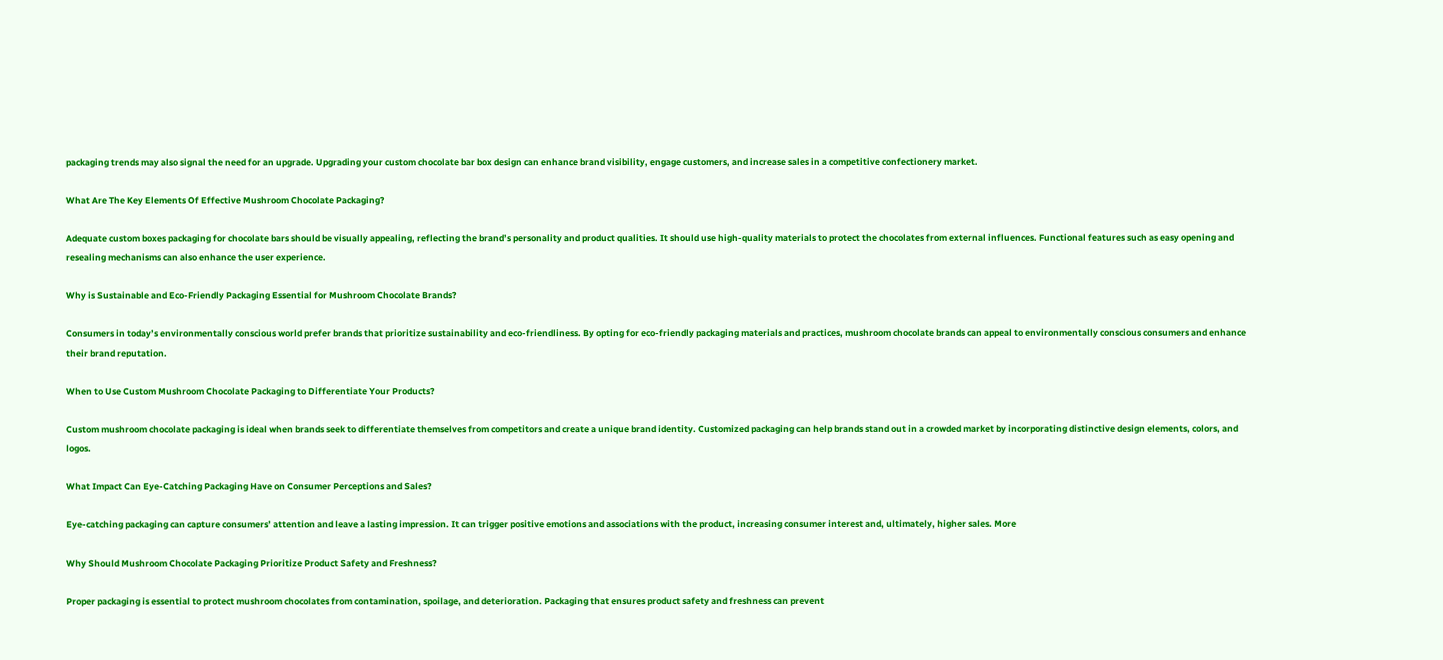packaging trends may also signal the need for an upgrade. Upgrading your custom chocolate bar box design can enhance brand visibility, engage customers, and increase sales in a competitive confectionery market.

What Are The Key Elements Of Effective Mushroom Chocolate Packaging?

Adequate custom boxes packaging for chocolate bars should be visually appealing, reflecting the brand’s personality and product qualities. It should use high-quality materials to protect the chocolates from external influences. Functional features such as easy opening and resealing mechanisms can also enhance the user experience.

Why is Sustainable and Eco-Friendly Packaging Essential for Mushroom Chocolate Brands?

Consumers in today’s environmentally conscious world prefer brands that prioritize sustainability and eco-friendliness. By opting for eco-friendly packaging materials and practices, mushroom chocolate brands can appeal to environmentally conscious consumers and enhance their brand reputation.

When to Use Custom Mushroom Chocolate Packaging to Differentiate Your Products?

Custom mushroom chocolate packaging is ideal when brands seek to differentiate themselves from competitors and create a unique brand identity. Customized packaging can help brands stand out in a crowded market by incorporating distinctive design elements, colors, and logos.

What Impact Can Eye-Catching Packaging Have on Consumer Perceptions and Sales?

Eye-catching packaging can capture consumers’ attention and leave a lasting impression. It can trigger positive emotions and associations with the product, increasing consumer interest and, ultimately, higher sales. More

Why Should Mushroom Chocolate Packaging Prioritize Product Safety and Freshness?

Proper packaging is essential to protect mushroom chocolates from contamination, spoilage, and deterioration. Packaging that ensures product safety and freshness can prevent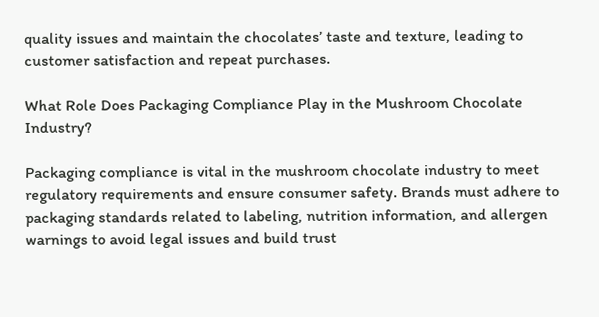quality issues and maintain the chocolates’ taste and texture, leading to customer satisfaction and repeat purchases.

What Role Does Packaging Compliance Play in the Mushroom Chocolate Industry?

Packaging compliance is vital in the mushroom chocolate industry to meet regulatory requirements and ensure consumer safety. Brands must adhere to packaging standards related to labeling, nutrition information, and allergen warnings to avoid legal issues and build trust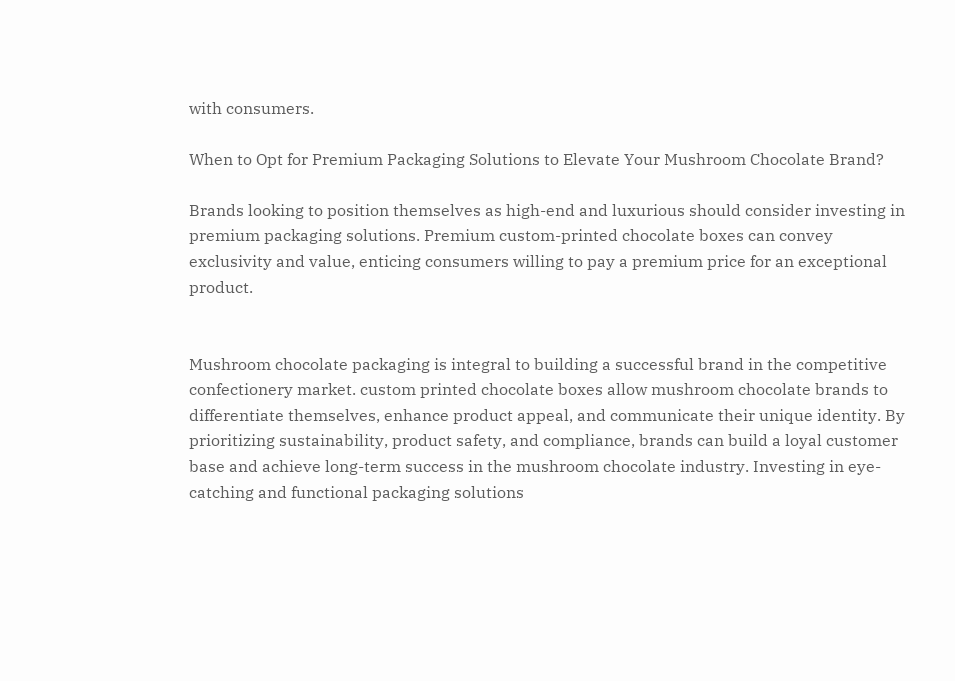with consumers.

When to Opt for Premium Packaging Solutions to Elevate Your Mushroom Chocolate Brand?

Brands looking to position themselves as high-end and luxurious should consider investing in premium packaging solutions. Premium custom-printed chocolate boxes can convey exclusivity and value, enticing consumers willing to pay a premium price for an exceptional product.


Mushroom chocolate packaging is integral to building a successful brand in the competitive confectionery market. custom printed chocolate boxes allow mushroom chocolate brands to differentiate themselves, enhance product appeal, and communicate their unique identity. By prioritizing sustainability, product safety, and compliance, brands can build a loyal customer base and achieve long-term success in the mushroom chocolate industry. Investing in eye-catching and functional packaging solutions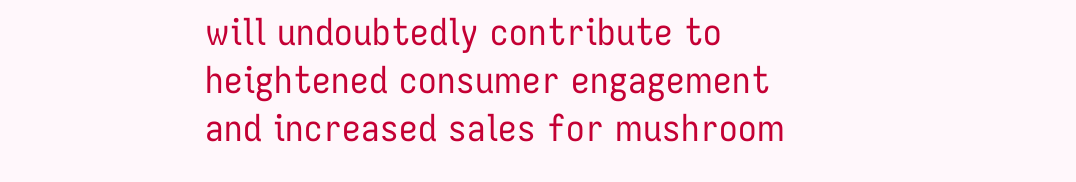will undoubtedly contribute to heightened consumer engagement and increased sales for mushroom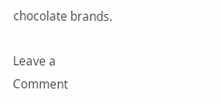chocolate brands.

Leave a Comment